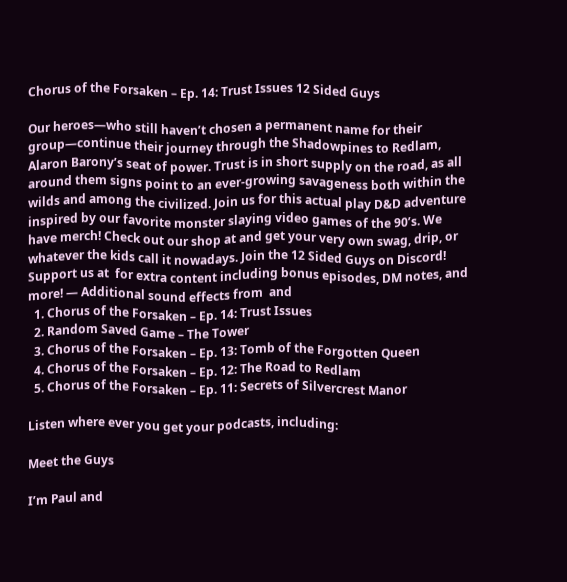Chorus of the Forsaken – Ep. 14: Trust Issues 12 Sided Guys

Our heroes—who still haven’t chosen a permanent name for their group—continue their journey through the Shadowpines to Redlam, Alaron Barony’s seat of power. Trust is in short supply on the road, as all around them signs point to an ever-growing savageness both within the wilds and among the civilized. Join us for this actual play D&D adventure inspired by our favorite monster slaying video games of the 90’s. We have merch! Check out our shop at and get your very own swag, drip, or whatever the kids call it nowadays. Join the 12 Sided Guys on Discord! Support us at  for extra content including bonus episodes, DM notes, and more! — Additional sound effects from  and
  1. Chorus of the Forsaken – Ep. 14: Trust Issues
  2. Random Saved Game – The Tower
  3. Chorus of the Forsaken – Ep. 13: Tomb of the Forgotten Queen
  4. Chorus of the Forsaken – Ep. 12: The Road to Redlam
  5. Chorus of the Forsaken – Ep. 11: Secrets of Silvercrest Manor

Listen where ever you get your podcasts, including:

Meet the Guys

I’m Paul and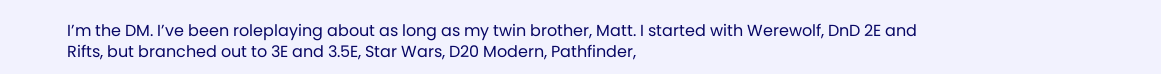I’m the DM. I’ve been roleplaying about as long as my twin brother, Matt. I started with Werewolf, DnD 2E and Rifts, but branched out to 3E and 3.5E, Star Wars, D20 Modern, Pathfinder,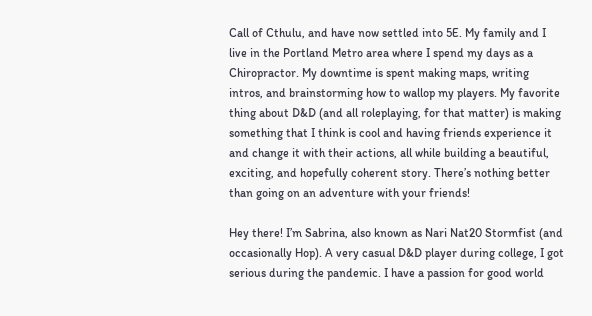Call of Cthulu, and have now settled into 5E. My family and I live in the Portland Metro area where I spend my days as a Chiropractor. My downtime is spent making maps, writing intros, and brainstorming how to wallop my players. My favorite thing about D&D (and all roleplaying, for that matter) is making something that I think is cool and having friends experience it and change it with their actions, all while building a beautiful, exciting, and hopefully coherent story. There’s nothing better than going on an adventure with your friends!

Hey there! I’m Sabrina, also known as Nari Nat20 Stormfist (and occasionally Hop). A very casual D&D player during college, I got serious during the pandemic. I have a passion for good world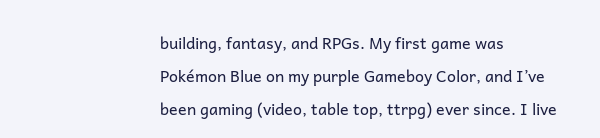building, fantasy, and RPGs. My first game was Pokémon Blue on my purple Gameboy Color, and I’ve been gaming (video, table top, ttrpg) ever since. I live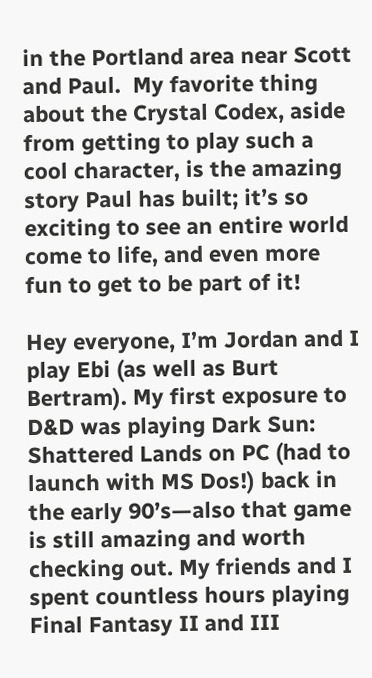in the Portland area near Scott and Paul.  My favorite thing about the Crystal Codex, aside from getting to play such a cool character, is the amazing story Paul has built; it’s so exciting to see an entire world come to life, and even more fun to get to be part of it!

Hey everyone, I’m Jordan and I play Ebi (as well as Burt Bertram). My first exposure to D&D was playing Dark Sun: Shattered Lands on PC (had to launch with MS Dos!) back in the early 90’s—also that game is still amazing and worth checking out. My friends and I spent countless hours playing Final Fantasy II and III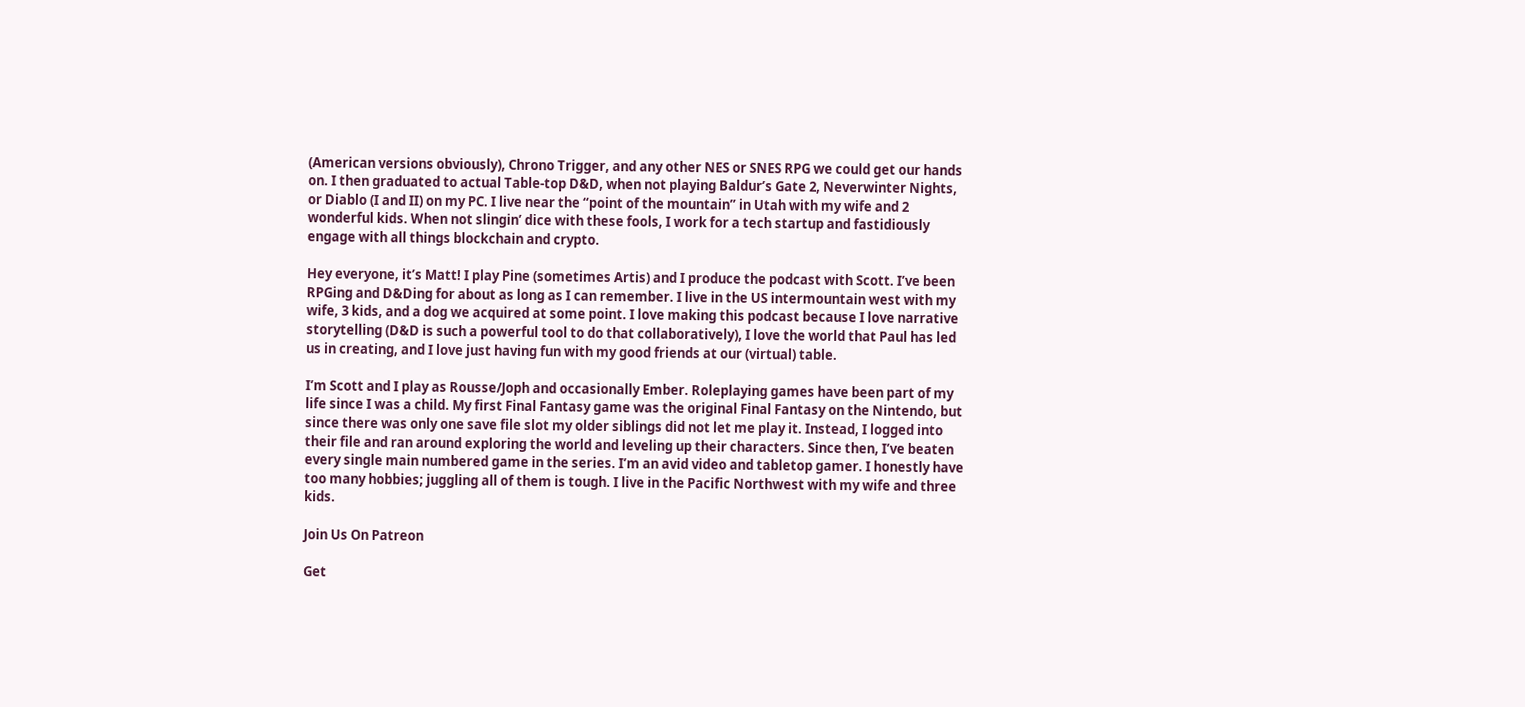(American versions obviously), Chrono Trigger, and any other NES or SNES RPG we could get our hands on. I then graduated to actual Table-top D&D, when not playing Baldur’s Gate 2, Neverwinter Nights, or Diablo (I and II) on my PC. I live near the “point of the mountain” in Utah with my wife and 2 wonderful kids. When not slingin’ dice with these fools, I work for a tech startup and fastidiously engage with all things blockchain and crypto.

Hey everyone, it’s Matt! I play Pine (sometimes Artis) and I produce the podcast with Scott. I’ve been RPGing and D&Ding for about as long as I can remember. I live in the US intermountain west with my wife, 3 kids, and a dog we acquired at some point. I love making this podcast because I love narrative storytelling (D&D is such a powerful tool to do that collaboratively), I love the world that Paul has led us in creating, and I love just having fun with my good friends at our (virtual) table.

I’m Scott and I play as Rousse/Joph and occasionally Ember. Roleplaying games have been part of my life since I was a child. My first Final Fantasy game was the original Final Fantasy on the Nintendo, but since there was only one save file slot my older siblings did not let me play it. Instead, I logged into their file and ran around exploring the world and leveling up their characters. Since then, I’ve beaten every single main numbered game in the series. I’m an avid video and tabletop gamer. I honestly have too many hobbies; juggling all of them is tough. I live in the Pacific Northwest with my wife and three kids.

Join Us On Patreon

Get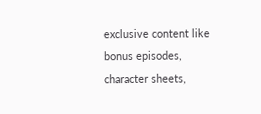exclusive content like bonus episodes, character sheets,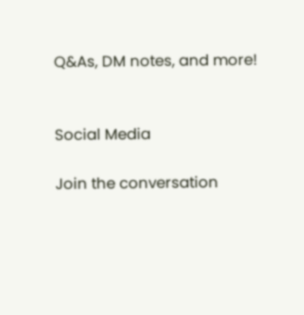Q&As, DM notes, and more!


Social Media

Join the conversation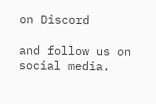on Discord

and follow us on social media.